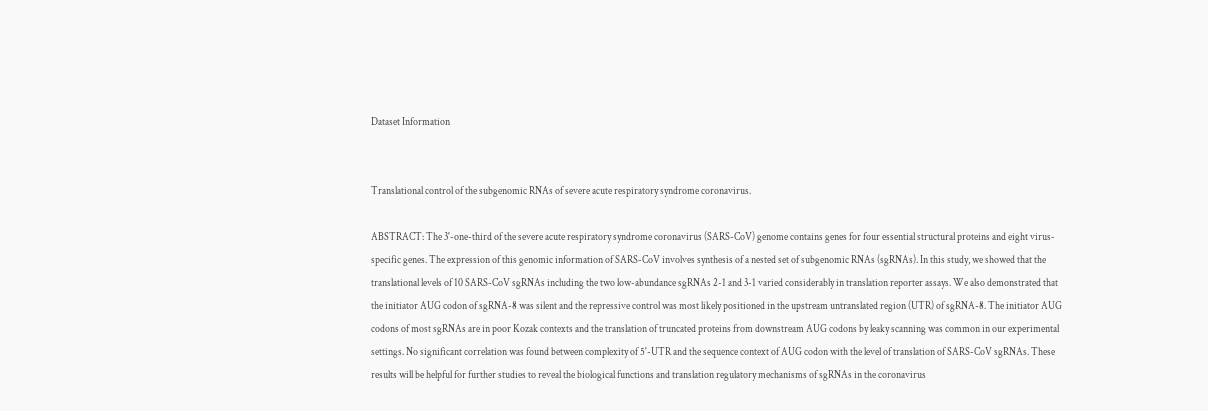Dataset Information


Translational control of the subgenomic RNAs of severe acute respiratory syndrome coronavirus.

ABSTRACT: The 3'-one-third of the severe acute respiratory syndrome coronavirus (SARS-CoV) genome contains genes for four essential structural proteins and eight virus-specific genes. The expression of this genomic information of SARS-CoV involves synthesis of a nested set of subgenomic RNAs (sgRNAs). In this study, we showed that the translational levels of 10 SARS-CoV sgRNAs including the two low-abundance sgRNAs 2-1 and 3-1 varied considerably in translation reporter assays. We also demonstrated that the initiator AUG codon of sgRNA-8 was silent and the repressive control was most likely positioned in the upstream untranslated region (UTR) of sgRNA-8. The initiator AUG codons of most sgRNAs are in poor Kozak contexts and the translation of truncated proteins from downstream AUG codons by leaky scanning was common in our experimental settings. No significant correlation was found between complexity of 5'-UTR and the sequence context of AUG codon with the level of translation of SARS-CoV sgRNAs. These results will be helpful for further studies to reveal the biological functions and translation regulatory mechanisms of sgRNAs in the coronavirus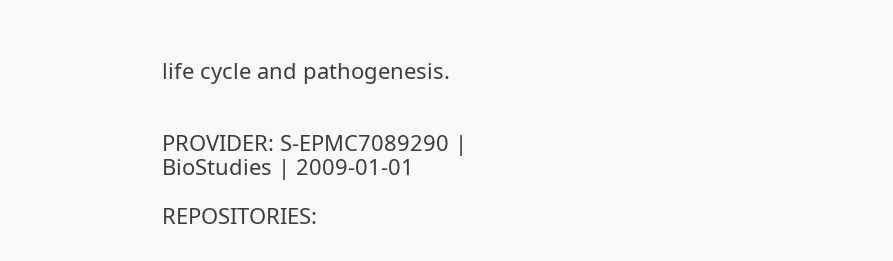life cycle and pathogenesis.


PROVIDER: S-EPMC7089290 | BioStudies | 2009-01-01

REPOSITORIES: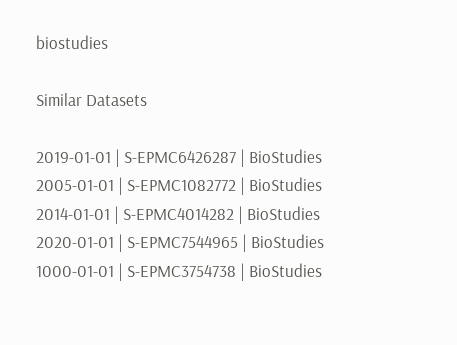biostudies

Similar Datasets

2019-01-01 | S-EPMC6426287 | BioStudies
2005-01-01 | S-EPMC1082772 | BioStudies
2014-01-01 | S-EPMC4014282 | BioStudies
2020-01-01 | S-EPMC7544965 | BioStudies
1000-01-01 | S-EPMC3754738 | BioStudies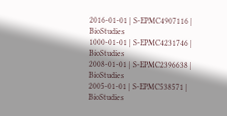2016-01-01 | S-EPMC4907116 | BioStudies
1000-01-01 | S-EPMC4231746 | BioStudies
2008-01-01 | S-EPMC2396638 | BioStudies
2005-01-01 | S-EPMC538571 | BioStudies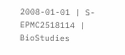2008-01-01 | S-EPMC2518114 | BioStudies